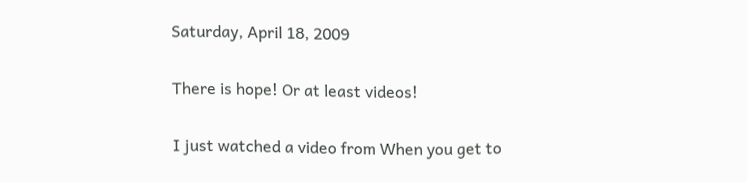Saturday, April 18, 2009

There is hope! Or at least videos!

I just watched a video from When you get to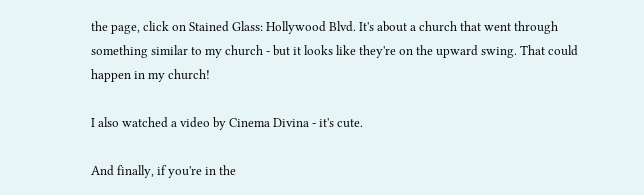the page, click on Stained Glass: Hollywood Blvd. It's about a church that went through something similar to my church - but it looks like they're on the upward swing. That could happen in my church!

I also watched a video by Cinema Divina - it's cute.

And finally, if you're in the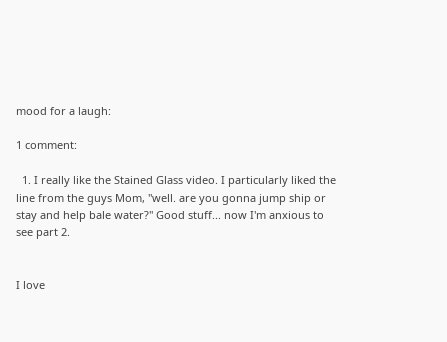mood for a laugh:

1 comment:

  1. I really like the Stained Glass video. I particularly liked the line from the guys Mom, "well. are you gonna jump ship or stay and help bale water?" Good stuff... now I'm anxious to see part 2.


I love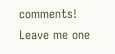comments! Leave me one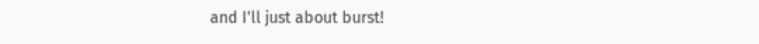and I'll just about burst!